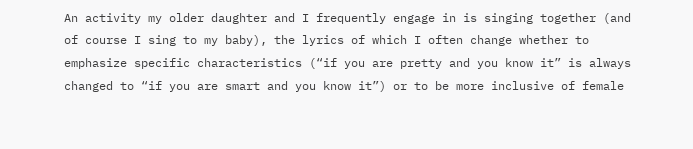An activity my older daughter and I frequently engage in is singing together (and of course I sing to my baby), the lyrics of which I often change whether to emphasize specific characteristics (“if you are pretty and you know it” is always changed to “if you are smart and you know it”) or to be more inclusive of female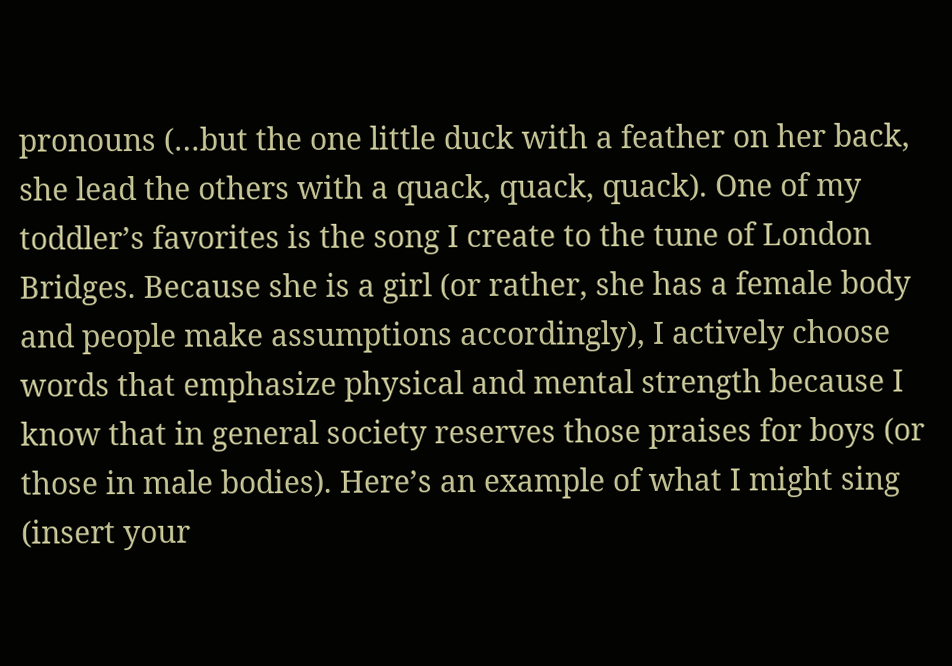pronouns (…but the one little duck with a feather on her back, she lead the others with a quack, quack, quack). One of my toddler’s favorites is the song I create to the tune of London Bridges. Because she is a girl (or rather, she has a female body and people make assumptions accordingly), I actively choose words that emphasize physical and mental strength because I know that in general society reserves those praises for boys (or those in male bodies). Here’s an example of what I might sing (insert your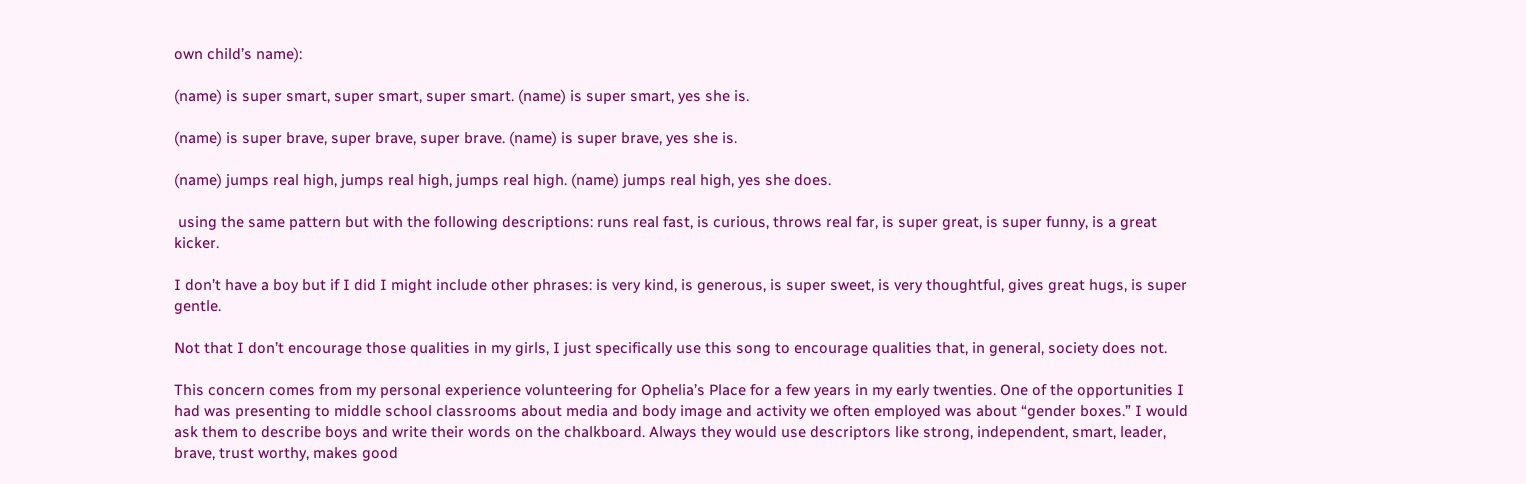own child’s name):

(name) is super smart, super smart, super smart. (name) is super smart, yes she is.

(name) is super brave, super brave, super brave. (name) is super brave, yes she is.

(name) jumps real high, jumps real high, jumps real high. (name) jumps real high, yes she does.

 using the same pattern but with the following descriptions: runs real fast, is curious, throws real far, is super great, is super funny, is a great kicker.

I don’t have a boy but if I did I might include other phrases: is very kind, is generous, is super sweet, is very thoughtful, gives great hugs, is super gentle.

Not that I don’t encourage those qualities in my girls, I just specifically use this song to encourage qualities that, in general, society does not.

This concern comes from my personal experience volunteering for Ophelia’s Place for a few years in my early twenties. One of the opportunities I had was presenting to middle school classrooms about media and body image and activity we often employed was about “gender boxes.” I would ask them to describe boys and write their words on the chalkboard. Always they would use descriptors like strong, independent, smart, leader, brave, trust worthy, makes good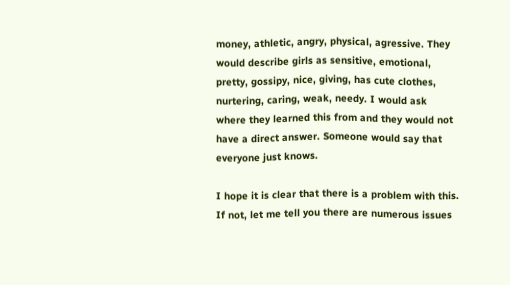money, athletic, angry, physical, agressive. They would describe girls as sensitive, emotional, pretty, gossipy, nice, giving, has cute clothes, nurtering, caring, weak, needy. I would ask where they learned this from and they would not have a direct answer. Someone would say that everyone just knows.

I hope it is clear that there is a problem with this. If not, let me tell you there are numerous issues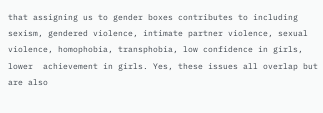that assigning us to gender boxes contributes to including sexism, gendered violence, intimate partner violence, sexual violence, homophobia, transphobia, low confidence in girls, lower  achievement in girls. Yes, these issues all overlap but are also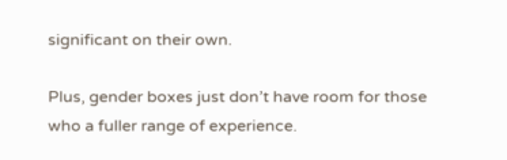significant on their own.

Plus, gender boxes just don’t have room for those who a fuller range of experience.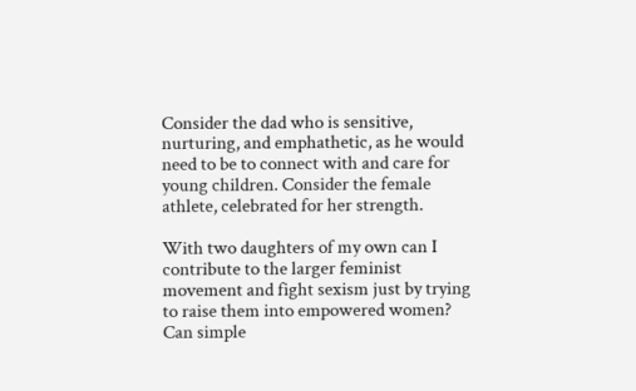Consider the dad who is sensitive, nurturing, and emphathetic, as he would need to be to connect with and care for young children. Consider the female athlete, celebrated for her strength.

With two daughters of my own can I contribute to the larger feminist movement and fight sexism just by trying to raise them into empowered women? Can simple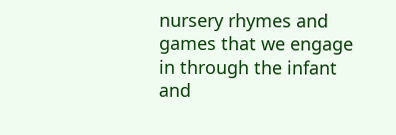nursery rhymes and games that we engage in through the infant and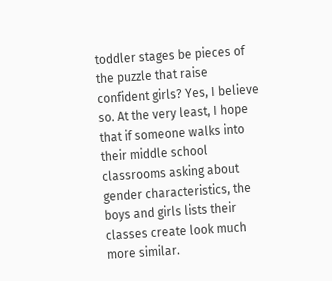toddler stages be pieces of the puzzle that raise confident girls? Yes, I believe so. At the very least, I hope that if someone walks into their middle school classrooms asking about gender characteristics, the boys and girls lists their classes create look much more similar.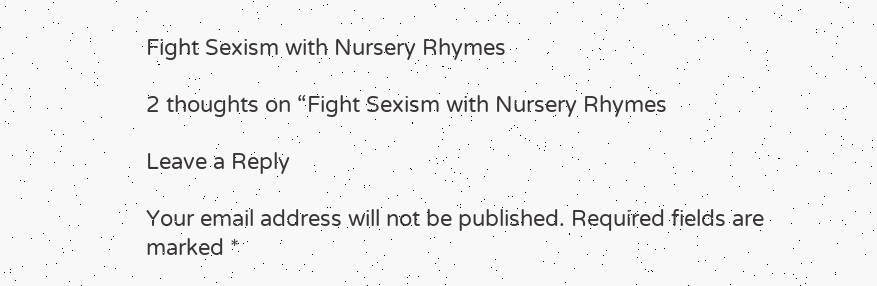Fight Sexism with Nursery Rhymes

2 thoughts on “Fight Sexism with Nursery Rhymes

Leave a Reply

Your email address will not be published. Required fields are marked *